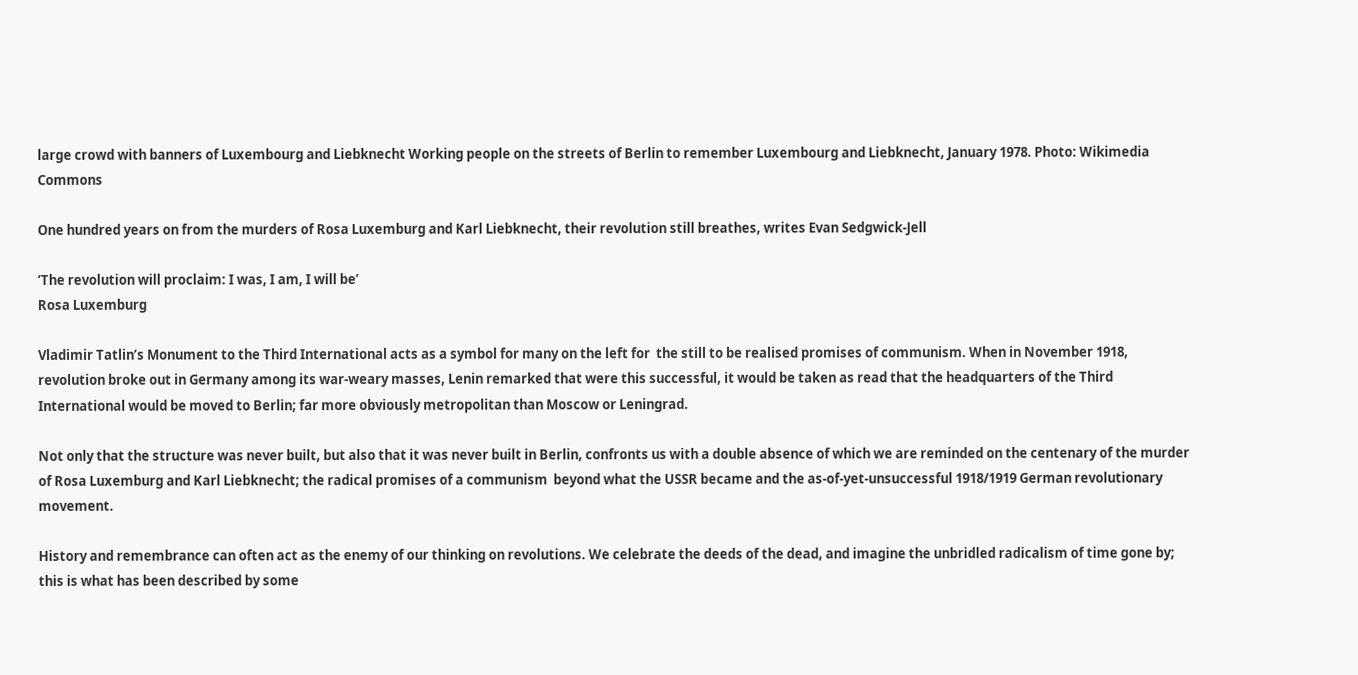large crowd with banners of Luxembourg and Liebknecht Working people on the streets of Berlin to remember Luxembourg and Liebknecht, January 1978. Photo: Wikimedia Commons

One hundred years on from the murders of Rosa Luxemburg and Karl Liebknecht, their revolution still breathes, writes Evan Sedgwick-Jell

‘The revolution will proclaim: I was, I am, I will be’
Rosa Luxemburg

Vladimir Tatlin’s Monument to the Third International acts as a symbol for many on the left for  the still to be realised promises of communism. When in November 1918, revolution broke out in Germany among its war-weary masses, Lenin remarked that were this successful, it would be taken as read that the headquarters of the Third International would be moved to Berlin; far more obviously metropolitan than Moscow or Leningrad.

Not only that the structure was never built, but also that it was never built in Berlin, confronts us with a double absence of which we are reminded on the centenary of the murder of Rosa Luxemburg and Karl Liebknecht; the radical promises of a communism  beyond what the USSR became and the as-of-yet-unsuccessful 1918/1919 German revolutionary movement.

History and remembrance can often act as the enemy of our thinking on revolutions. We celebrate the deeds of the dead, and imagine the unbridled radicalism of time gone by; this is what has been described by some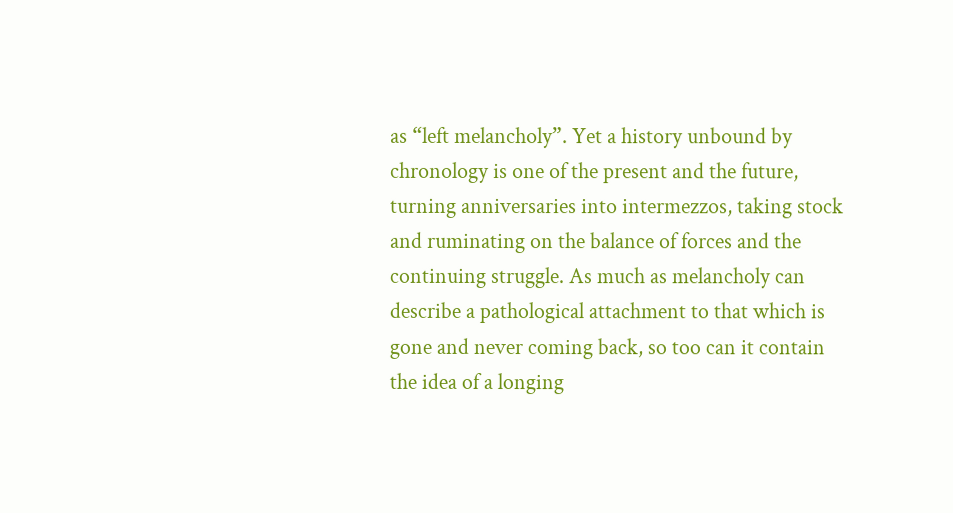as “left melancholy”. Yet a history unbound by chronology is one of the present and the future, turning anniversaries into intermezzos, taking stock and ruminating on the balance of forces and the continuing struggle. As much as melancholy can describe a pathological attachment to that which is gone and never coming back, so too can it contain the idea of a longing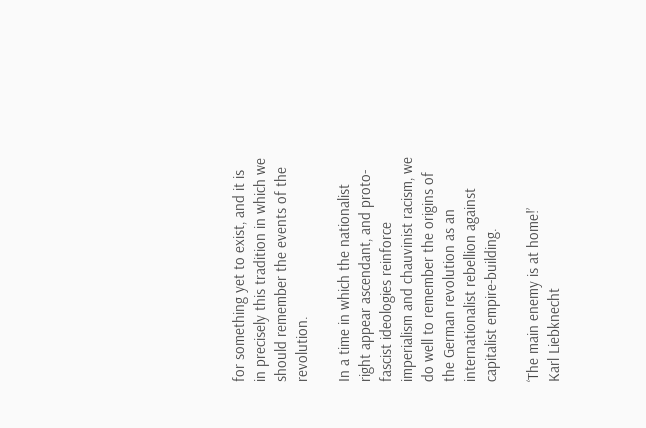for something yet to exist, and it is in precisely this tradition in which we should remember the events of the revolution.

In a time in which the nationalist right appear ascendant, and proto-fascist ideologies reinforce imperialism and chauvinist racism, we do well to remember the origins of the German revolution as an internationalist rebellion against capitalist empire-building.

‘The main enemy is at home!’
Karl Liebknecht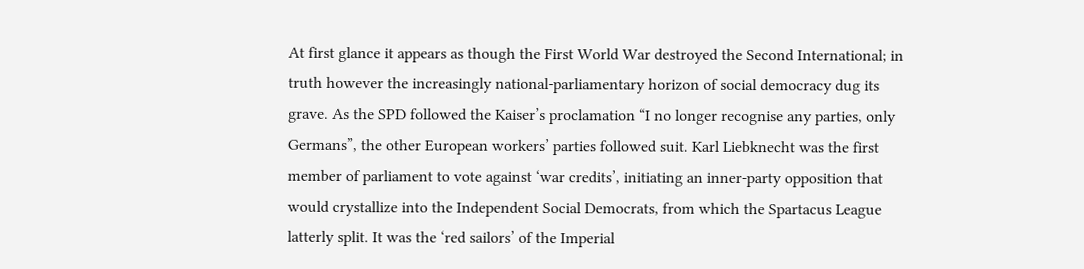At first glance it appears as though the First World War destroyed the Second International; in truth however the increasingly national-parliamentary horizon of social democracy dug its grave. As the SPD followed the Kaiser’s proclamation “I no longer recognise any parties, only Germans”, the other European workers’ parties followed suit. Karl Liebknecht was the first member of parliament to vote against ‘war credits’, initiating an inner-party opposition that would crystallize into the Independent Social Democrats, from which the Spartacus League latterly split. It was the ‘red sailors’ of the Imperial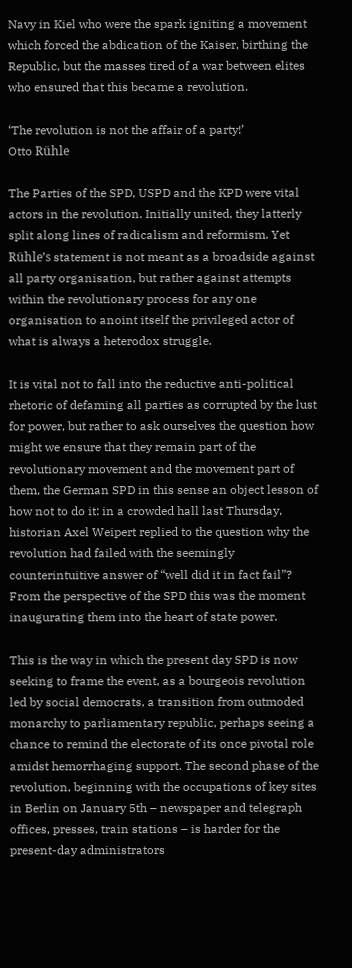Navy in Kiel who were the spark igniting a movement which forced the abdication of the Kaiser, birthing the Republic, but the masses tired of a war between elites who ensured that this became a revolution.

‘The revolution is not the affair of a party!’
Otto Rühle

The Parties of the SPD, USPD and the KPD were vital actors in the revolution. Initially united, they latterly split along lines of radicalism and reformism. Yet Rühle’s statement is not meant as a broadside against all party organisation, but rather against attempts within the revolutionary process for any one organisation to anoint itself the privileged actor of what is always a heterodox struggle.

It is vital not to fall into the reductive anti-political rhetoric of defaming all parties as corrupted by the lust for power, but rather to ask ourselves the question how might we ensure that they remain part of the revolutionary movement and the movement part of them, the German SPD in this sense an object lesson of how not to do it: in a crowded hall last Thursday, historian Axel Weipert replied to the question why the revolution had failed with the seemingly counterintuitive answer of “well did it in fact fail”? From the perspective of the SPD this was the moment inaugurating them into the heart of state power.

This is the way in which the present day SPD is now seeking to frame the event, as a bourgeois revolution led by social democrats, a transition from outmoded monarchy to parliamentary republic, perhaps seeing a chance to remind the electorate of its once pivotal role amidst hemorrhaging support. The second phase of the revolution, beginning with the occupations of key sites in Berlin on January 5th – newspaper and telegraph offices, presses, train stations – is harder for the present-day administrators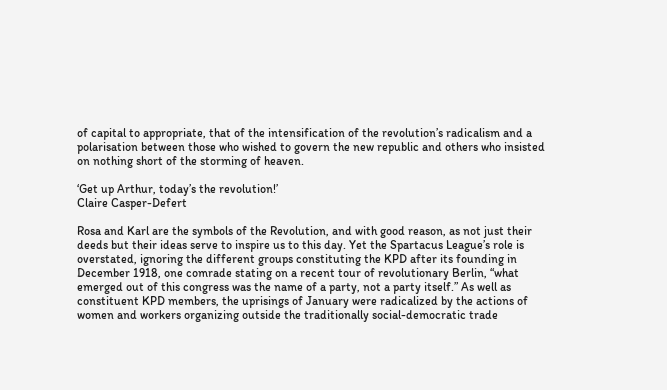of capital to appropriate, that of the intensification of the revolution’s radicalism and a polarisation between those who wished to govern the new republic and others who insisted on nothing short of the storming of heaven.

‘Get up Arthur, today’s the revolution!’
Claire Casper-Defert

Rosa and Karl are the symbols of the Revolution, and with good reason, as not just their deeds but their ideas serve to inspire us to this day. Yet the Spartacus League’s role is overstated, ignoring the different groups constituting the KPD after its founding in December 1918, one comrade stating on a recent tour of revolutionary Berlin, “what emerged out of this congress was the name of a party, not a party itself.” As well as constituent KPD members, the uprisings of January were radicalized by the actions of women and workers organizing outside the traditionally social-democratic trade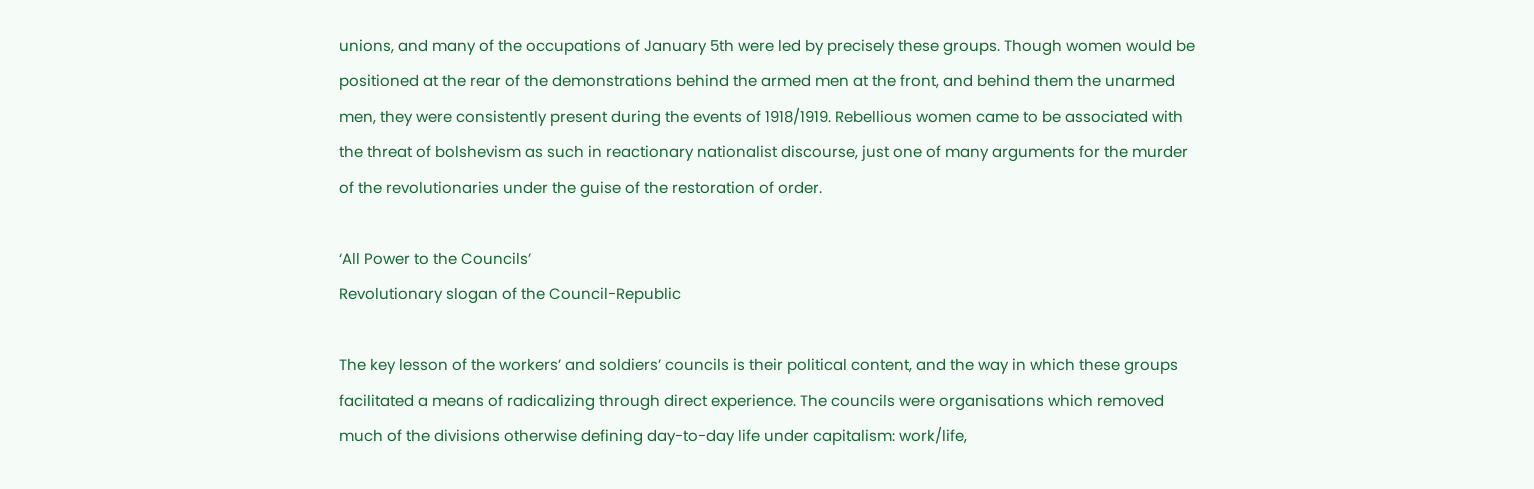unions, and many of the occupations of January 5th were led by precisely these groups. Though women would be positioned at the rear of the demonstrations behind the armed men at the front, and behind them the unarmed men, they were consistently present during the events of 1918/1919. Rebellious women came to be associated with the threat of bolshevism as such in reactionary nationalist discourse, just one of many arguments for the murder of the revolutionaries under the guise of the restoration of order.

‘All Power to the Councils’
Revolutionary slogan of the Council-Republic

The key lesson of the workers’ and soldiers’ councils is their political content, and the way in which these groups facilitated a means of radicalizing through direct experience. The councils were organisations which removed much of the divisions otherwise defining day-to-day life under capitalism: work/life,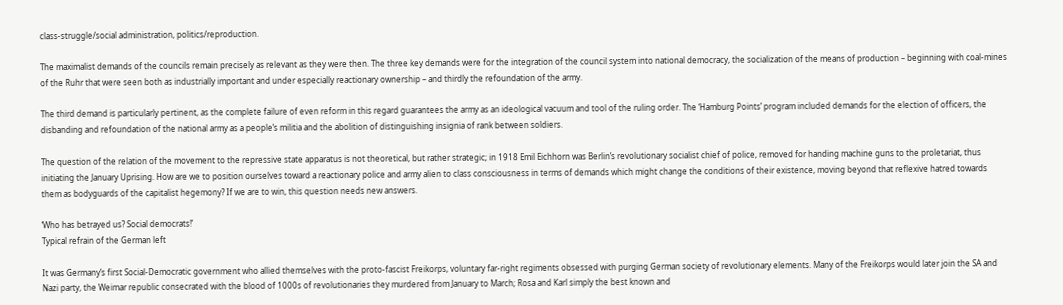class-struggle/social administration, politics/reproduction.

The maximalist demands of the councils remain precisely as relevant as they were then. The three key demands were for the integration of the council system into national democracy, the socialization of the means of production – beginning with coal-mines of the Ruhr that were seen both as industrially important and under especially reactionary ownership – and thirdly the refoundation of the army.

The third demand is particularly pertinent, as the complete failure of even reform in this regard guarantees the army as an ideological vacuum and tool of the ruling order. The ‘Hamburg Points’ program included demands for the election of officers, the disbanding and refoundation of the national army as a people’s militia and the abolition of distinguishing insignia of rank between soldiers.

The question of the relation of the movement to the repressive state apparatus is not theoretical, but rather strategic; in 1918 Emil Eichhorn was Berlin’s revolutionary socialist chief of police, removed for handing machine guns to the proletariat, thus initiating the January Uprising. How are we to position ourselves toward a reactionary police and army alien to class consciousness in terms of demands which might change the conditions of their existence, moving beyond that reflexive hatred towards them as bodyguards of the capitalist hegemony? If we are to win, this question needs new answers.

‘Who has betrayed us? Social democrats!’
Typical refrain of the German left

It was Germany’s first Social-Democratic government who allied themselves with the proto-fascist Freikorps, voluntary far-right regiments obsessed with purging German society of revolutionary elements. Many of the Freikorps would later join the SA and Nazi party, the Weimar republic consecrated with the blood of 1000s of revolutionaries they murdered from January to March; Rosa and Karl simply the best known and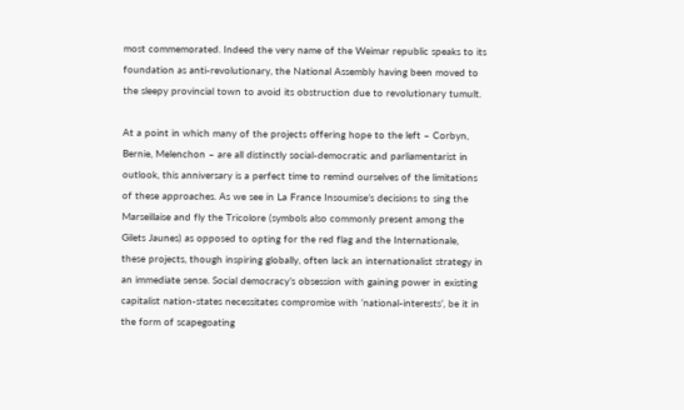most commemorated. Indeed the very name of the Weimar republic speaks to its foundation as anti-revolutionary, the National Assembly having been moved to the sleepy provincial town to avoid its obstruction due to revolutionary tumult.

At a point in which many of the projects offering hope to the left – Corbyn, Bernie, Melenchon – are all distinctly social-democratic and parliamentarist in outlook, this anniversary is a perfect time to remind ourselves of the limitations of these approaches. As we see in La France Insoumise’s decisions to sing the Marseillaise and fly the Tricolore (symbols also commonly present among the Gilets Jaunes) as opposed to opting for the red flag and the Internationale, these projects, though inspiring globally, often lack an internationalist strategy in an immediate sense. Social democracy’s obsession with gaining power in existing capitalist nation-states necessitates compromise with ‘national-interests’, be it in the form of scapegoating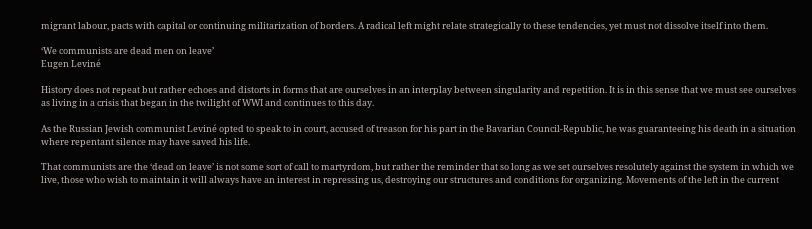migrant labour, pacts with capital or continuing militarization of borders. A radical left might relate strategically to these tendencies, yet must not dissolve itself into them.

‘We communists are dead men on leave’
Eugen Leviné

History does not repeat but rather echoes and distorts in forms that are ourselves in an interplay between singularity and repetition. It is in this sense that we must see ourselves as living in a crisis that began in the twilight of WWI and continues to this day.

As the Russian Jewish communist Leviné opted to speak to in court, accused of treason for his part in the Bavarian Council-Republic, he was guaranteeing his death in a situation where repentant silence may have saved his life.

That communists are the ‘dead on leave’ is not some sort of call to martyrdom, but rather the reminder that so long as we set ourselves resolutely against the system in which we live, those who wish to maintain it will always have an interest in repressing us, destroying our structures and conditions for organizing. Movements of the left in the current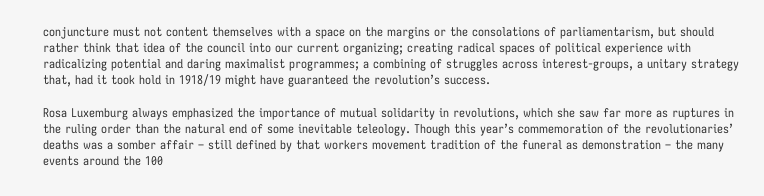conjuncture must not content themselves with a space on the margins or the consolations of parliamentarism, but should rather think that idea of the council into our current organizing; creating radical spaces of political experience with radicalizing potential and daring maximalist programmes; a combining of struggles across interest-groups, a unitary strategy that, had it took hold in 1918/19 might have guaranteed the revolution’s success.

Rosa Luxemburg always emphasized the importance of mutual solidarity in revolutions, which she saw far more as ruptures in the ruling order than the natural end of some inevitable teleology. Though this year’s commemoration of the revolutionaries’ deaths was a somber affair – still defined by that workers movement tradition of the funeral as demonstration – the many events around the 100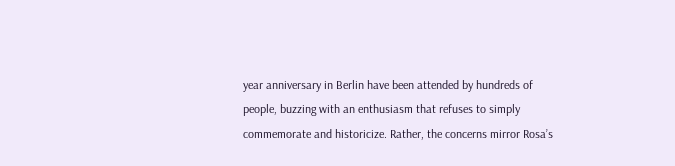year anniversary in Berlin have been attended by hundreds of people, buzzing with an enthusiasm that refuses to simply commemorate and historicize. Rather, the concerns mirror Rosa’s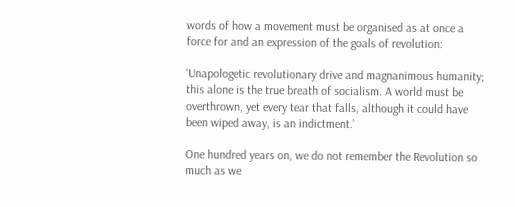words of how a movement must be organised as at once a force for and an expression of the goals of revolution:

‘Unapologetic revolutionary drive and magnanimous humanity; this alone is the true breath of socialism. A world must be overthrown, yet every tear that falls, although it could have been wiped away, is an indictment.’

One hundred years on, we do not remember the Revolution so much as we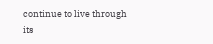continue to live through its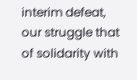interim defeat, our struggle that of solidarity with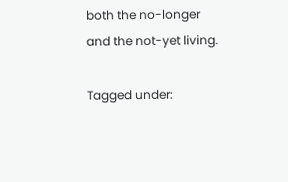both the no-longer and the not-yet living.

Tagged under: